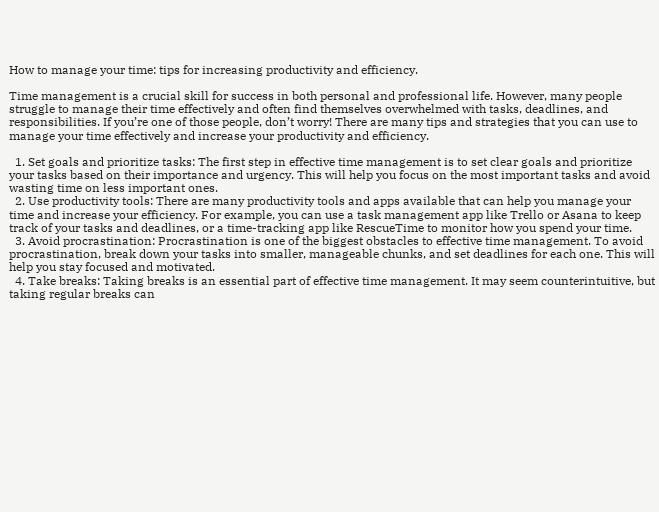How to manage your time: tips for increasing productivity and efficiency.

Time management is a crucial skill for success in both personal and professional life. However, many people struggle to manage their time effectively and often find themselves overwhelmed with tasks, deadlines, and responsibilities. If you’re one of those people, don’t worry! There are many tips and strategies that you can use to manage your time effectively and increase your productivity and efficiency.

  1. Set goals and prioritize tasks: The first step in effective time management is to set clear goals and prioritize your tasks based on their importance and urgency. This will help you focus on the most important tasks and avoid wasting time on less important ones.
  2. Use productivity tools: There are many productivity tools and apps available that can help you manage your time and increase your efficiency. For example, you can use a task management app like Trello or Asana to keep track of your tasks and deadlines, or a time-tracking app like RescueTime to monitor how you spend your time.
  3. Avoid procrastination: Procrastination is one of the biggest obstacles to effective time management. To avoid procrastination, break down your tasks into smaller, manageable chunks, and set deadlines for each one. This will help you stay focused and motivated.
  4. Take breaks: Taking breaks is an essential part of effective time management. It may seem counterintuitive, but taking regular breaks can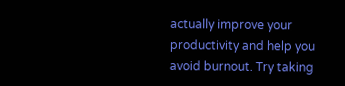actually improve your productivity and help you avoid burnout. Try taking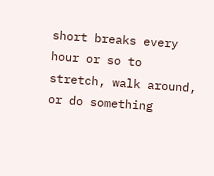short breaks every hour or so to stretch, walk around, or do something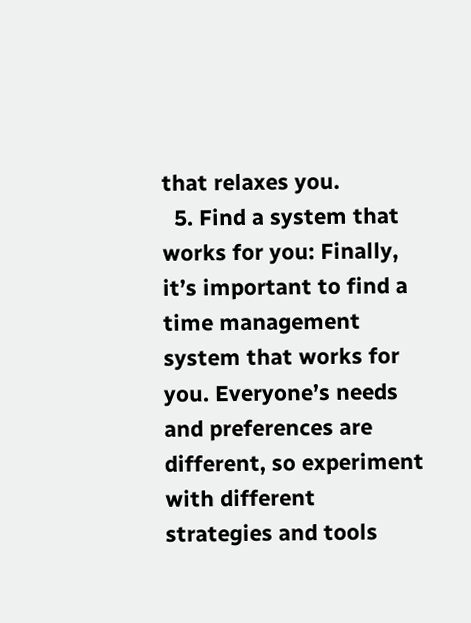that relaxes you.
  5. Find a system that works for you: Finally, it’s important to find a time management system that works for you. Everyone’s needs and preferences are different, so experiment with different strategies and tools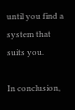until you find a system that suits you.

In conclusion,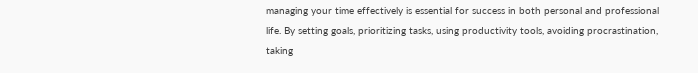managing your time effectively is essential for success in both personal and professional life. By setting goals, prioritizing tasks, using productivity tools, avoiding procrastination, taking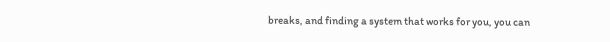breaks, and finding a system that works for you, you can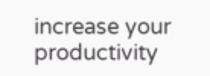increase your productivity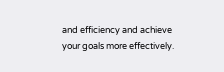and efficiency and achieve your goals more effectively.